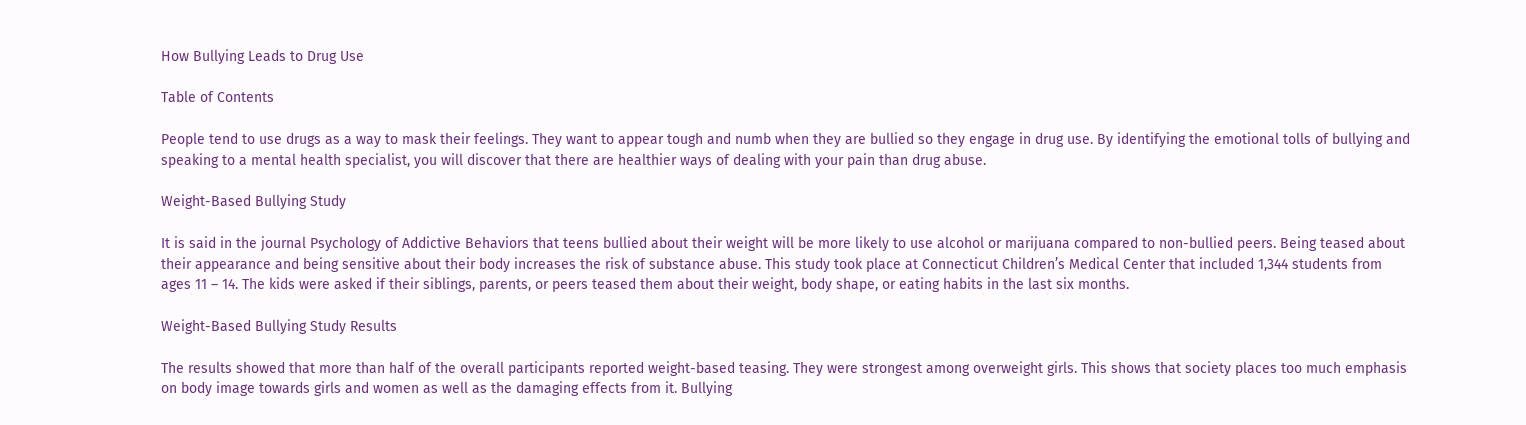How Bullying Leads to Drug Use

Table of Contents

People tend to use drugs as a way to mask their feelings. They want to appear tough and numb when they are bullied so they engage in drug use. By identifying the emotional tolls of bullying and speaking to a mental health specialist, you will discover that there are healthier ways of dealing with your pain than drug abuse.

Weight-Based Bullying Study

It is said in the journal Psychology of Addictive Behaviors that teens bullied about their weight will be more likely to use alcohol or marijuana compared to non-bullied peers. Being teased about their appearance and being sensitive about their body increases the risk of substance abuse. This study took place at Connecticut Children’s Medical Center that included 1,344 students from ages 11 – 14. The kids were asked if their siblings, parents, or peers teased them about their weight, body shape, or eating habits in the last six months.

Weight-Based Bullying Study Results

The results showed that more than half of the overall participants reported weight-based teasing. They were strongest among overweight girls. This shows that society places too much emphasis on body image towards girls and women as well as the damaging effects from it. Bullying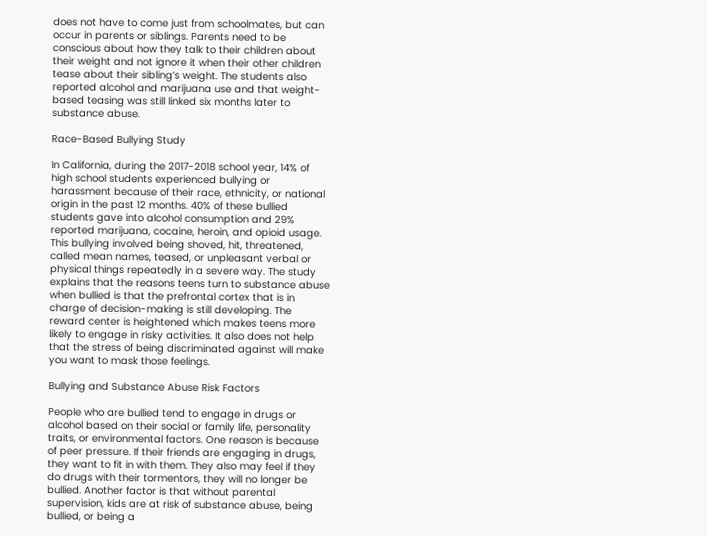does not have to come just from schoolmates, but can occur in parents or siblings. Parents need to be conscious about how they talk to their children about their weight and not ignore it when their other children tease about their sibling’s weight. The students also reported alcohol and marijuana use and that weight-based teasing was still linked six months later to substance abuse.

Race-Based Bullying Study

In California, during the 2017-2018 school year, 14% of high school students experienced bullying or harassment because of their race, ethnicity, or national origin in the past 12 months. 40% of these bullied students gave into alcohol consumption and 29% reported marijuana, cocaine, heroin, and opioid usage. This bullying involved being shoved, hit, threatened, called mean names, teased, or unpleasant verbal or physical things repeatedly in a severe way. The study explains that the reasons teens turn to substance abuse when bullied is that the prefrontal cortex that is in charge of decision-making is still developing. The reward center is heightened which makes teens more likely to engage in risky activities. It also does not help that the stress of being discriminated against will make you want to mask those feelings.

Bullying and Substance Abuse Risk Factors

People who are bullied tend to engage in drugs or alcohol based on their social or family life, personality traits, or environmental factors. One reason is because of peer pressure. If their friends are engaging in drugs, they want to fit in with them. They also may feel if they do drugs with their tormentors, they will no longer be bullied. Another factor is that without parental supervision, kids are at risk of substance abuse, being bullied, or being a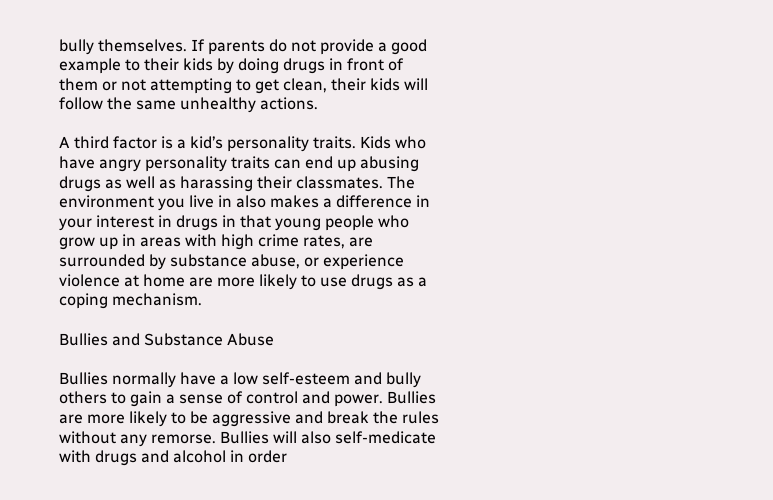bully themselves. If parents do not provide a good example to their kids by doing drugs in front of them or not attempting to get clean, their kids will follow the same unhealthy actions.

A third factor is a kid’s personality traits. Kids who have angry personality traits can end up abusing drugs as well as harassing their classmates. The environment you live in also makes a difference in your interest in drugs in that young people who grow up in areas with high crime rates, are surrounded by substance abuse, or experience violence at home are more likely to use drugs as a coping mechanism.

Bullies and Substance Abuse

Bullies normally have a low self-esteem and bully others to gain a sense of control and power. Bullies are more likely to be aggressive and break the rules without any remorse. Bullies will also self-medicate with drugs and alcohol in order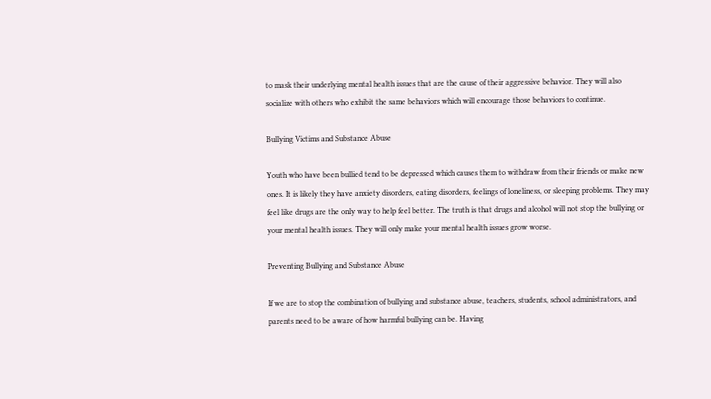to mask their underlying mental health issues that are the cause of their aggressive behavior. They will also socialize with others who exhibit the same behaviors which will encourage those behaviors to continue.

Bullying Victims and Substance Abuse

Youth who have been bullied tend to be depressed which causes them to withdraw from their friends or make new ones. It is likely they have anxiety disorders, eating disorders, feelings of loneliness, or sleeping problems. They may feel like drugs are the only way to help feel better. The truth is that drugs and alcohol will not stop the bullying or your mental health issues. They will only make your mental health issues grow worse.

Preventing Bullying and Substance Abuse

If we are to stop the combination of bullying and substance abuse, teachers, students, school administrators, and parents need to be aware of how harmful bullying can be. Having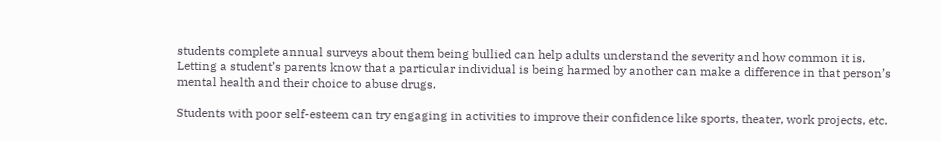students complete annual surveys about them being bullied can help adults understand the severity and how common it is. Letting a student’s parents know that a particular individual is being harmed by another can make a difference in that person’s mental health and their choice to abuse drugs.

Students with poor self-esteem can try engaging in activities to improve their confidence like sports, theater, work projects, etc.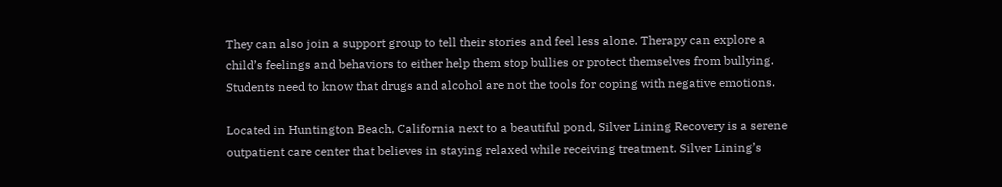They can also join a support group to tell their stories and feel less alone. Therapy can explore a child’s feelings and behaviors to either help them stop bullies or protect themselves from bullying. Students need to know that drugs and alcohol are not the tools for coping with negative emotions.

Located in Huntington Beach, California next to a beautiful pond, Silver Lining Recovery is a serene outpatient care center that believes in staying relaxed while receiving treatment. Silver Lining’s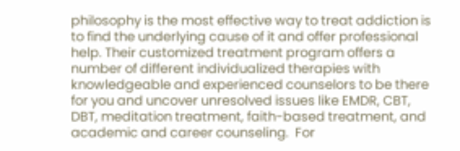philosophy is the most effective way to treat addiction is to find the underlying cause of it and offer professional help. Their customized treatment program offers a number of different individualized therapies with knowledgeable and experienced counselors to be there for you and uncover unresolved issues like EMDR, CBT, DBT, meditation treatment, faith-based treatment, and academic and career counseling.  For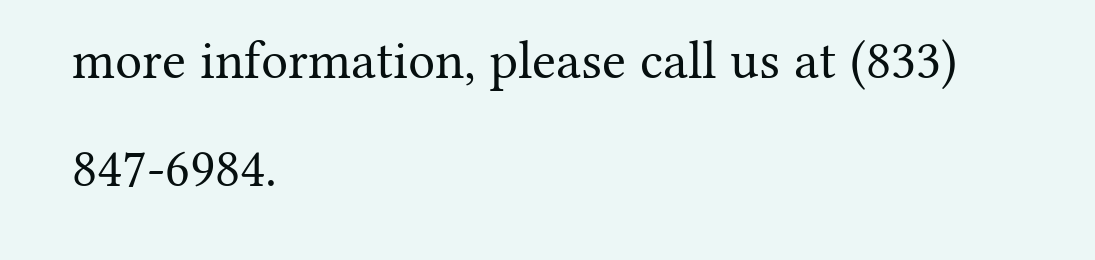more information, please call us at (833) 847-6984.